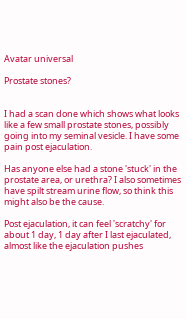Avatar universal

Prostate stones?


I had a scan done which shows what looks like a few small prostate stones, possibly going into my seminal vesicle. I have some pain post ejaculation.

Has anyone else had a stone 'stuck' in the prostate area, or urethra? I also sometimes have spilt stream urine flow, so think this might also be the cause.

Post ejaculation, it can feel 'scratchy' for about 1 day, 1 day after I last ejaculated, almost like the ejaculation pushes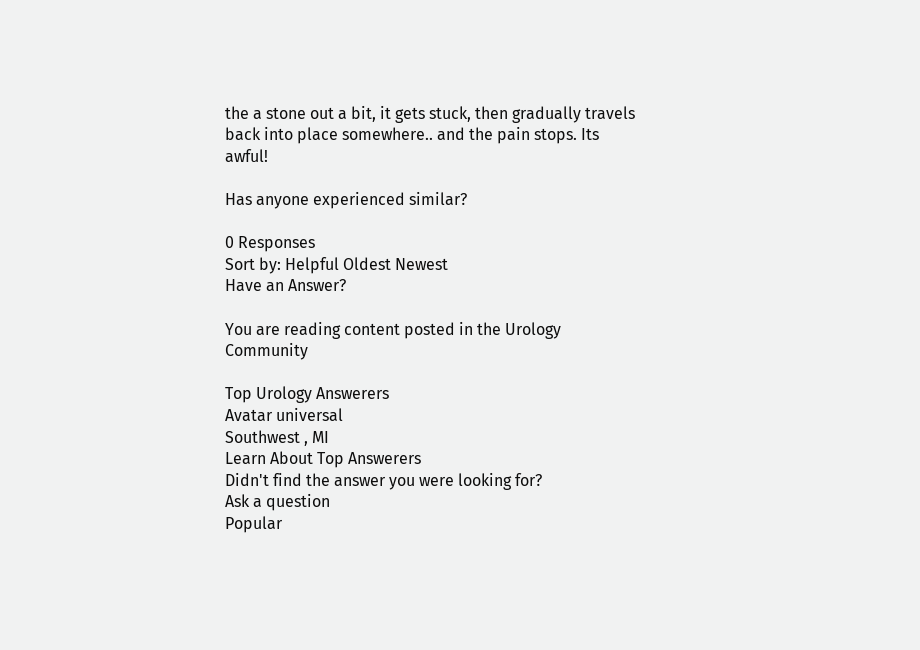the a stone out a bit, it gets stuck, then gradually travels back into place somewhere.. and the pain stops. Its awful!

Has anyone experienced similar?

0 Responses
Sort by: Helpful Oldest Newest
Have an Answer?

You are reading content posted in the Urology Community

Top Urology Answerers
Avatar universal
Southwest , MI
Learn About Top Answerers
Didn't find the answer you were looking for?
Ask a question
Popular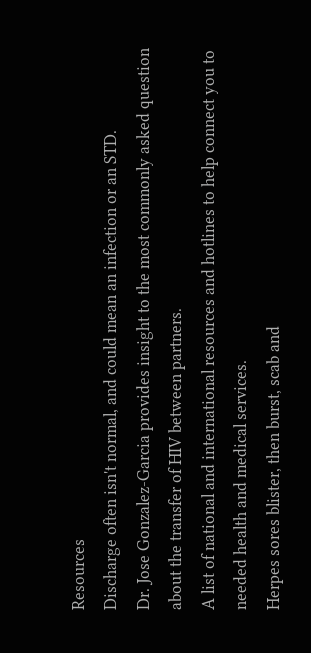Resources
Discharge often isn't normal, and could mean an infection or an STD.
Dr. Jose Gonzalez-Garcia provides insight to the most commonly asked question about the transfer of HIV between partners.
A list of national and international resources and hotlines to help connect you to needed health and medical services.
Herpes sores blister, then burst, scab and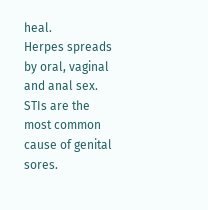heal.
Herpes spreads by oral, vaginal and anal sex.
STIs are the most common cause of genital sores.